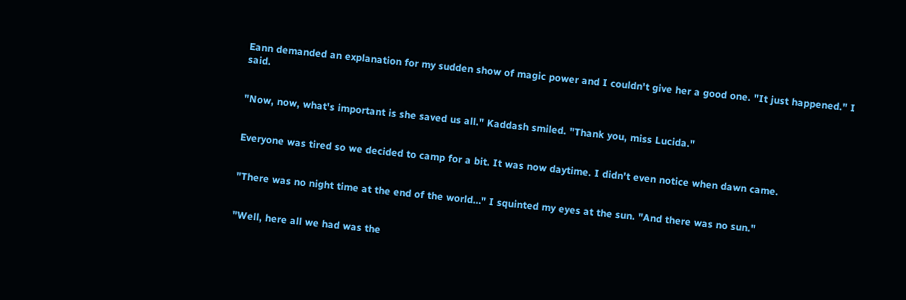Eann demanded an explanation for my sudden show of magic power and I couldn't give her a good one. "It just happened." I said.


"Now, now, what's important is she saved us all." Kaddash smiled. "Thank you, miss Lucida."


Everyone was tired so we decided to camp for a bit. It was now daytime. I didn't even notice when dawn came.


"There was no night time at the end of the world…" I squinted my eyes at the sun. "And there was no sun."


"Well, here all we had was the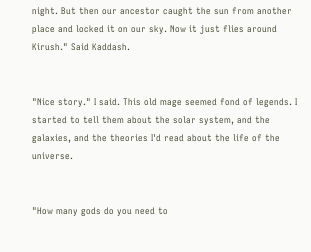night. But then our ancestor caught the sun from another place and locked it on our sky. Now it just flies around Kirush." Said Kaddash.


"Nice story." I said. This old mage seemed fond of legends. I started to tell them about the solar system, and the galaxies, and the theories I'd read about the life of the universe.


"How many gods do you need to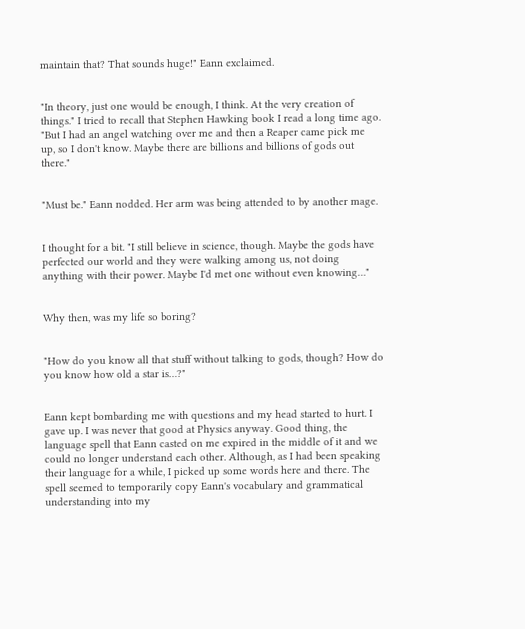maintain that? That sounds huge!" Eann exclaimed.


"In theory, just one would be enough, I think. At the very creation of things." I tried to recall that Stephen Hawking book I read a long time ago. "But I had an angel watching over me and then a Reaper came pick me up, so I don't know. Maybe there are billions and billions of gods out there."


"Must be." Eann nodded. Her arm was being attended to by another mage.


I thought for a bit. "I still believe in science, though. Maybe the gods have perfected our world and they were walking among us, not doing anything with their power. Maybe I'd met one without even knowing…"


Why then, was my life so boring?


"How do you know all that stuff without talking to gods, though? How do you know how old a star is…?"


Eann kept bombarding me with questions and my head started to hurt. I gave up. I was never that good at Physics anyway. Good thing, the language spell that Eann casted on me expired in the middle of it and we could no longer understand each other. Although, as I had been speaking their language for a while, I picked up some words here and there. The spell seemed to temporarily copy Eann's vocabulary and grammatical understanding into my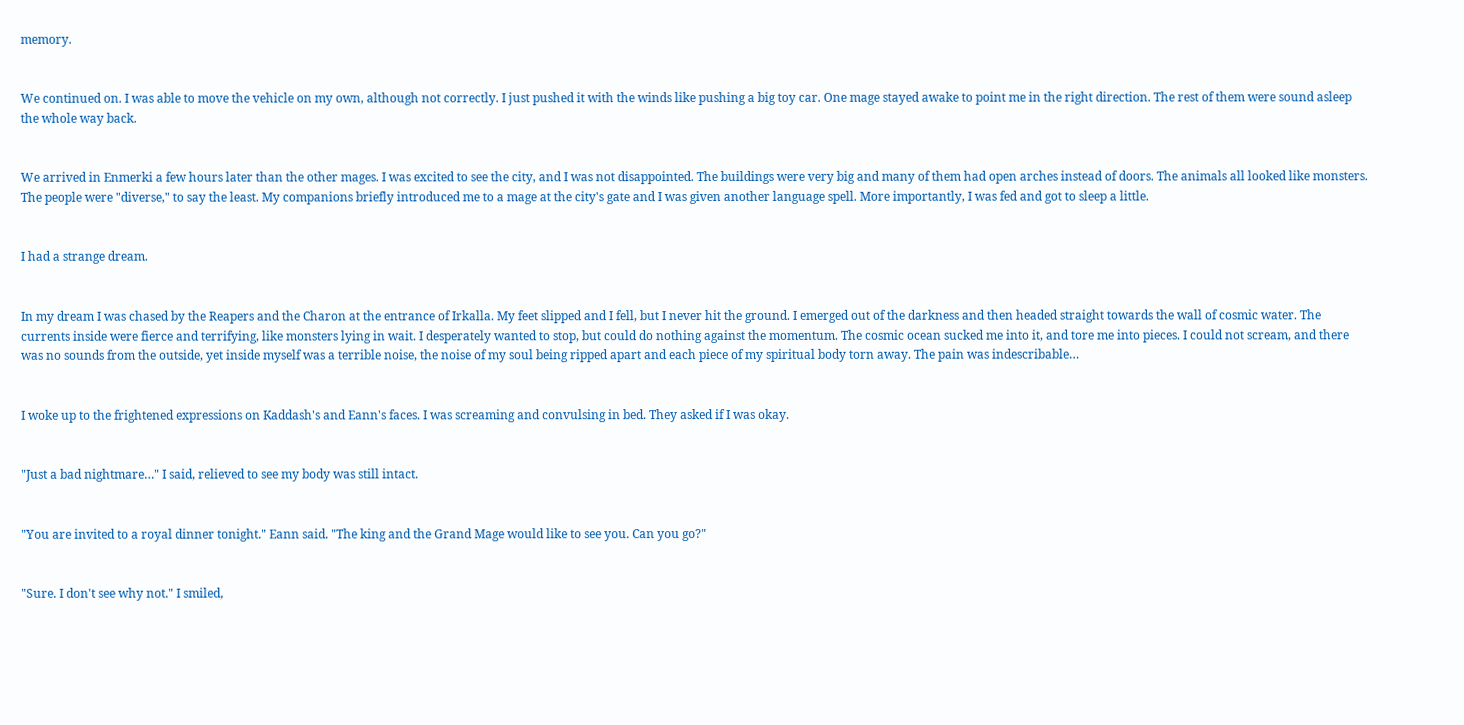memory.


We continued on. I was able to move the vehicle on my own, although not correctly. I just pushed it with the winds like pushing a big toy car. One mage stayed awake to point me in the right direction. The rest of them were sound asleep the whole way back.


We arrived in Enmerki a few hours later than the other mages. I was excited to see the city, and I was not disappointed. The buildings were very big and many of them had open arches instead of doors. The animals all looked like monsters. The people were "diverse," to say the least. My companions briefly introduced me to a mage at the city's gate and I was given another language spell. More importantly, I was fed and got to sleep a little.


I had a strange dream.


In my dream I was chased by the Reapers and the Charon at the entrance of Irkalla. My feet slipped and I fell, but I never hit the ground. I emerged out of the darkness and then headed straight towards the wall of cosmic water. The currents inside were fierce and terrifying, like monsters lying in wait. I desperately wanted to stop, but could do nothing against the momentum. The cosmic ocean sucked me into it, and tore me into pieces. I could not scream, and there was no sounds from the outside, yet inside myself was a terrible noise, the noise of my soul being ripped apart and each piece of my spiritual body torn away. The pain was indescribable…


I woke up to the frightened expressions on Kaddash's and Eann's faces. I was screaming and convulsing in bed. They asked if I was okay.


"Just a bad nightmare…" I said, relieved to see my body was still intact.


"You are invited to a royal dinner tonight." Eann said. "The king and the Grand Mage would like to see you. Can you go?"


"Sure. I don't see why not." I smiled,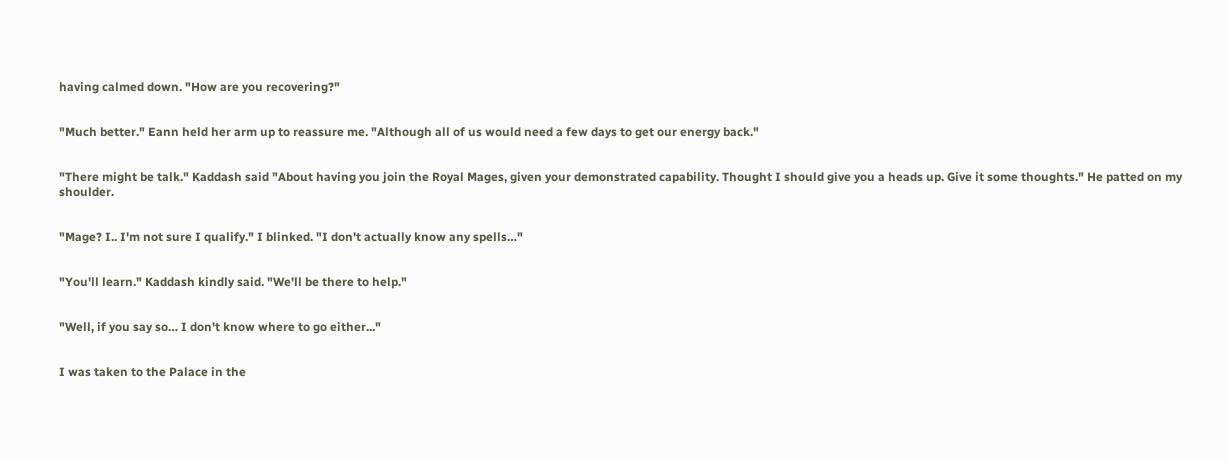having calmed down. "How are you recovering?"


"Much better." Eann held her arm up to reassure me. "Although all of us would need a few days to get our energy back."


"There might be talk." Kaddash said "About having you join the Royal Mages, given your demonstrated capability. Thought I should give you a heads up. Give it some thoughts." He patted on my shoulder.


"Mage? I.. I'm not sure I qualify." I blinked. "I don't actually know any spells…"


"You'll learn." Kaddash kindly said. "We'll be there to help."


"Well, if you say so… I don't know where to go either..."


I was taken to the Palace in the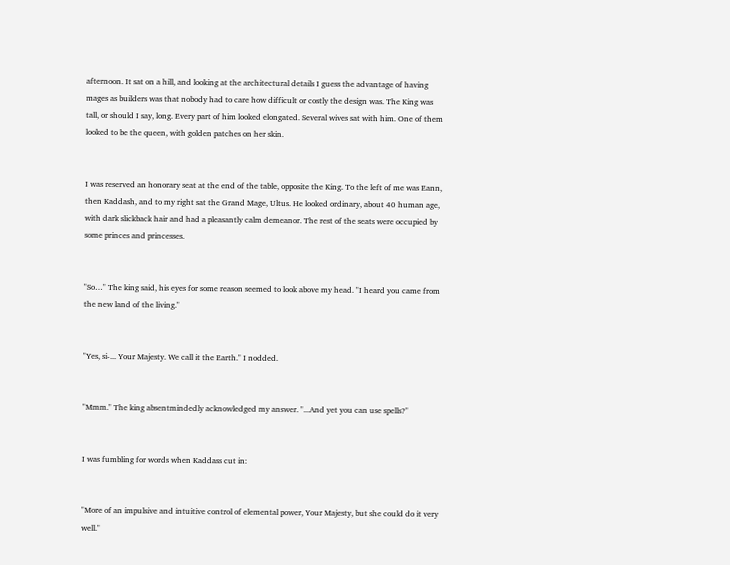afternoon. It sat on a hill, and looking at the architectural details I guess the advantage of having mages as builders was that nobody had to care how difficult or costly the design was. The King was tall, or should I say, long. Every part of him looked elongated. Several wives sat with him. One of them looked to be the queen, with golden patches on her skin.


I was reserved an honorary seat at the end of the table, opposite the King. To the left of me was Eann, then Kaddash, and to my right sat the Grand Mage, Ultus. He looked ordinary, about 40 human age, with dark slickback hair and had a pleasantly calm demeanor. The rest of the seats were occupied by some princes and princesses.


"So…" The king said, his eyes for some reason seemed to look above my head. "I heard you came from the new land of the living."


"Yes, si-... Your Majesty. We call it the Earth." I nodded.


"Mmm." The king absentmindedly acknowledged my answer. "...And yet you can use spells?"


I was fumbling for words when Kaddass cut in:


"More of an impulsive and intuitive control of elemental power, Your Majesty, but she could do it very well."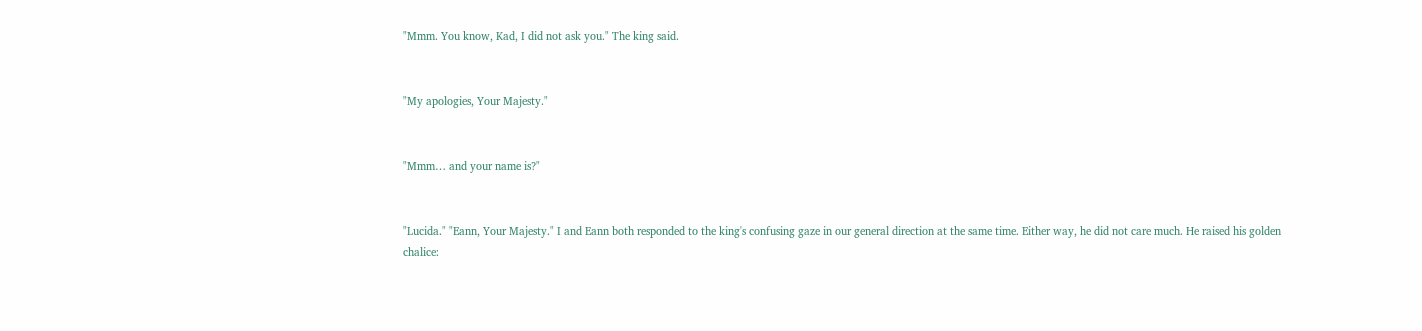"Mmm. You know, Kad, I did not ask you." The king said.


"My apologies, Your Majesty."


"Mmm… and your name is?"


"Lucida." "Eann, Your Majesty." I and Eann both responded to the king's confusing gaze in our general direction at the same time. Either way, he did not care much. He raised his golden chalice: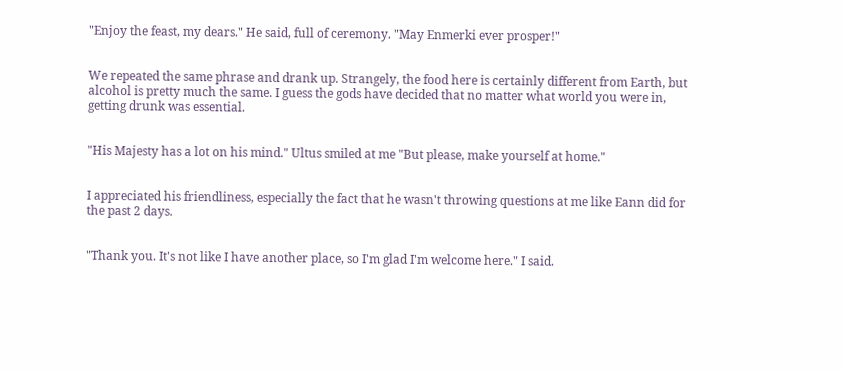"Enjoy the feast, my dears." He said, full of ceremony. "May Enmerki ever prosper!"


We repeated the same phrase and drank up. Strangely, the food here is certainly different from Earth, but alcohol is pretty much the same. I guess the gods have decided that no matter what world you were in, getting drunk was essential.


"His Majesty has a lot on his mind." Ultus smiled at me "But please, make yourself at home."


I appreciated his friendliness, especially the fact that he wasn't throwing questions at me like Eann did for the past 2 days.


"Thank you. It's not like I have another place, so I'm glad I'm welcome here." I said.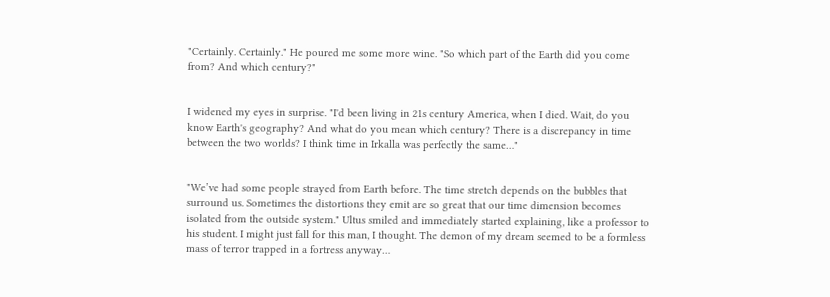"Certainly. Certainly." He poured me some more wine. "So which part of the Earth did you come from? And which century?"


I widened my eyes in surprise. "I'd been living in 21s century America, when I died. Wait, do you know Earth's geography? And what do you mean which century? There is a discrepancy in time between the two worlds? I think time in Irkalla was perfectly the same…"


"We’ve had some people strayed from Earth before. The time stretch depends on the bubbles that surround us. Sometimes the distortions they emit are so great that our time dimension becomes isolated from the outside system." Ultus smiled and immediately started explaining, like a professor to his student. I might just fall for this man, I thought. The demon of my dream seemed to be a formless mass of terror trapped in a fortress anyway…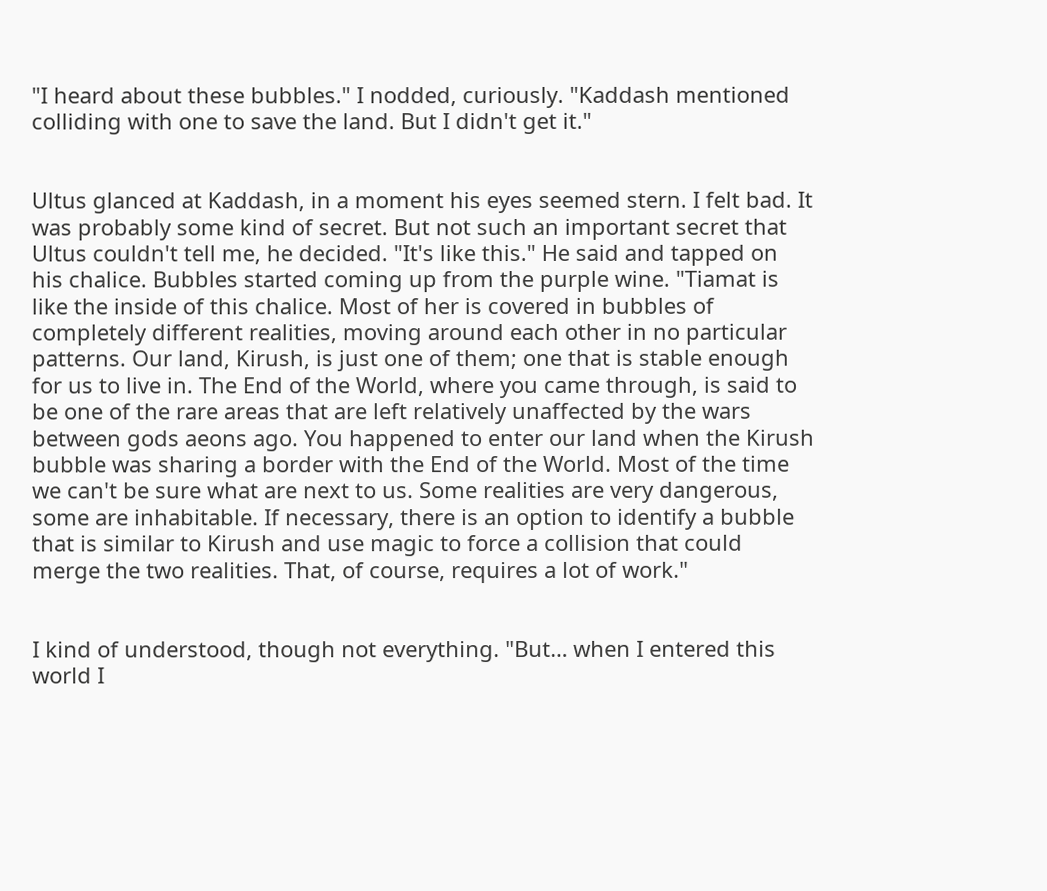"I heard about these bubbles." I nodded, curiously. "Kaddash mentioned colliding with one to save the land. But I didn't get it."


Ultus glanced at Kaddash, in a moment his eyes seemed stern. I felt bad. It was probably some kind of secret. But not such an important secret that Ultus couldn't tell me, he decided. "It's like this." He said and tapped on his chalice. Bubbles started coming up from the purple wine. "Tiamat is like the inside of this chalice. Most of her is covered in bubbles of completely different realities, moving around each other in no particular patterns. Our land, Kirush, is just one of them; one that is stable enough for us to live in. The End of the World, where you came through, is said to be one of the rare areas that are left relatively unaffected by the wars between gods aeons ago. You happened to enter our land when the Kirush bubble was sharing a border with the End of the World. Most of the time we can't be sure what are next to us. Some realities are very dangerous, some are inhabitable. If necessary, there is an option to identify a bubble that is similar to Kirush and use magic to force a collision that could merge the two realities. That, of course, requires a lot of work."


I kind of understood, though not everything. "But… when I entered this world I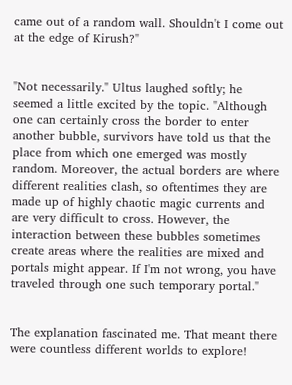came out of a random wall. Shouldn't I come out at the edge of Kirush?"


"Not necessarily." Ultus laughed softly; he seemed a little excited by the topic. "Although one can certainly cross the border to enter another bubble, survivors have told us that the place from which one emerged was mostly random. Moreover, the actual borders are where different realities clash, so oftentimes they are made up of highly chaotic magic currents and are very difficult to cross. However, the interaction between these bubbles sometimes create areas where the realities are mixed and portals might appear. If I'm not wrong, you have traveled through one such temporary portal."


The explanation fascinated me. That meant there were countless different worlds to explore!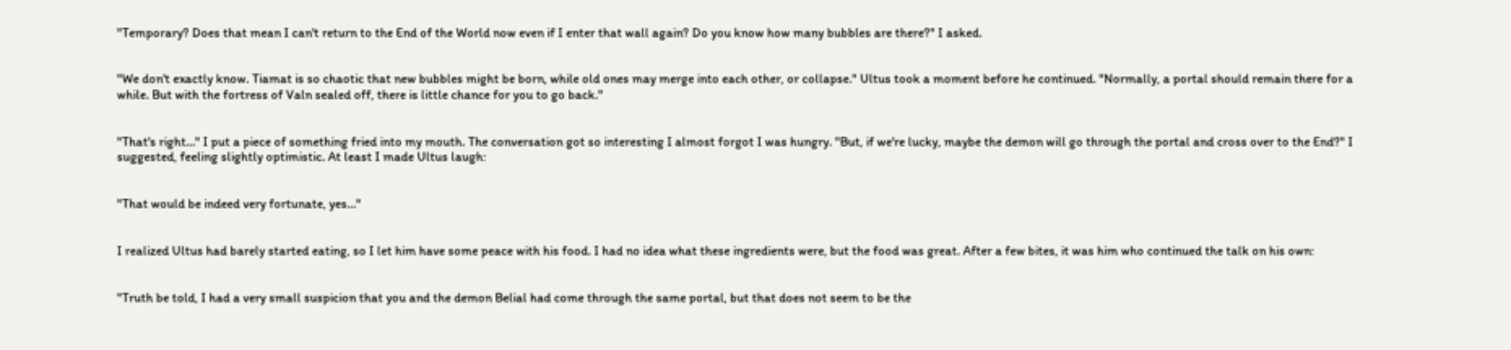"Temporary? Does that mean I can't return to the End of the World now even if I enter that wall again? Do you know how many bubbles are there?" I asked.


"We don't exactly know. Tiamat is so chaotic that new bubbles might be born, while old ones may merge into each other, or collapse." Ultus took a moment before he continued. "Normally, a portal should remain there for a while. But with the fortress of Valn sealed off, there is little chance for you to go back."


"That's right…" I put a piece of something fried into my mouth. The conversation got so interesting I almost forgot I was hungry. "But, if we're lucky, maybe the demon will go through the portal and cross over to the End?" I suggested, feeling slightly optimistic. At least I made Ultus laugh:


"That would be indeed very fortunate, yes…"


I realized Ultus had barely started eating, so I let him have some peace with his food. I had no idea what these ingredients were, but the food was great. After a few bites, it was him who continued the talk on his own:


"Truth be told, I had a very small suspicion that you and the demon Belial had come through the same portal, but that does not seem to be the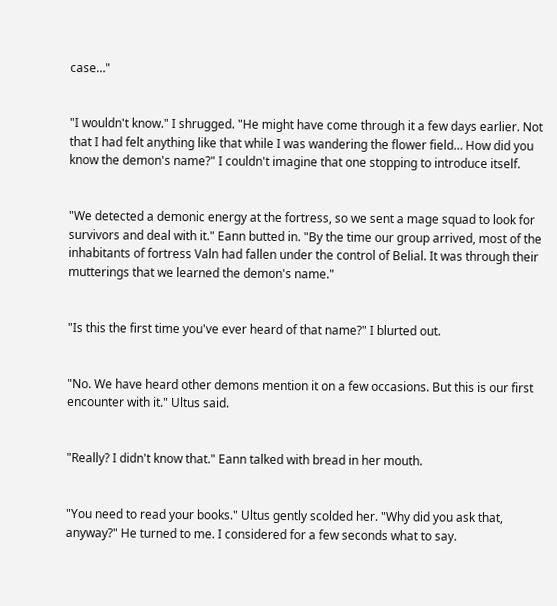case…"


"I wouldn't know." I shrugged. "He might have come through it a few days earlier. Not that I had felt anything like that while I was wandering the flower field… How did you know the demon's name?" I couldn't imagine that one stopping to introduce itself.


"We detected a demonic energy at the fortress, so we sent a mage squad to look for survivors and deal with it." Eann butted in. "By the time our group arrived, most of the inhabitants of fortress Valn had fallen under the control of Belial. It was through their mutterings that we learned the demon's name."


"Is this the first time you've ever heard of that name?" I blurted out.


"No. We have heard other demons mention it on a few occasions. But this is our first encounter with it." Ultus said.


"Really? I didn't know that." Eann talked with bread in her mouth.


"You need to read your books." Ultus gently scolded her. "Why did you ask that, anyway?" He turned to me. I considered for a few seconds what to say.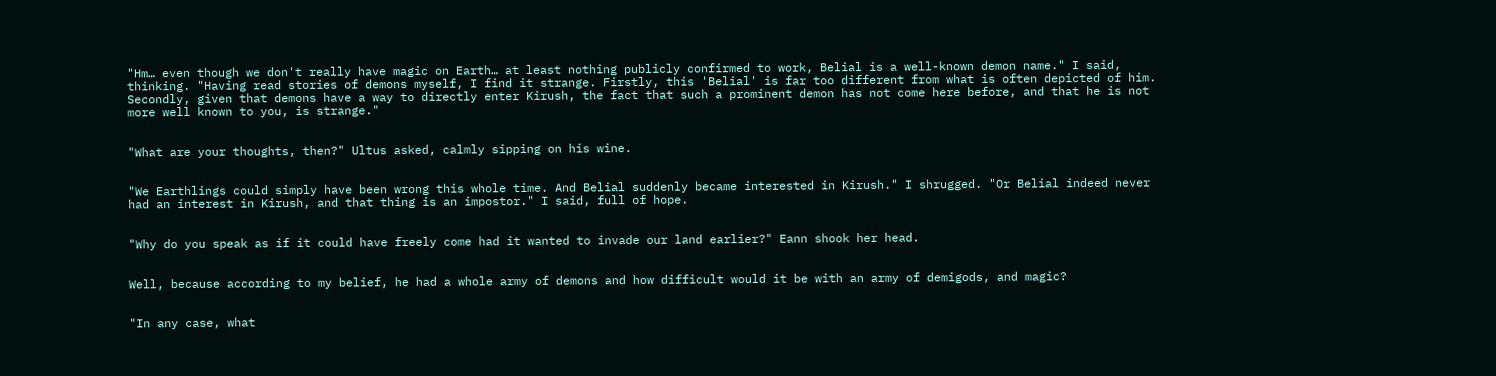"Hm… even though we don't really have magic on Earth… at least nothing publicly confirmed to work, Belial is a well-known demon name." I said, thinking. "Having read stories of demons myself, I find it strange. Firstly, this 'Belial' is far too different from what is often depicted of him. Secondly, given that demons have a way to directly enter Kirush, the fact that such a prominent demon has not come here before, and that he is not more well known to you, is strange."


"What are your thoughts, then?" Ultus asked, calmly sipping on his wine.


"We Earthlings could simply have been wrong this whole time. And Belial suddenly became interested in Kirush." I shrugged. "Or Belial indeed never had an interest in Kirush, and that thing is an impostor." I said, full of hope.


"Why do you speak as if it could have freely come had it wanted to invade our land earlier?" Eann shook her head.


Well, because according to my belief, he had a whole army of demons and how difficult would it be with an army of demigods, and magic?


"In any case, what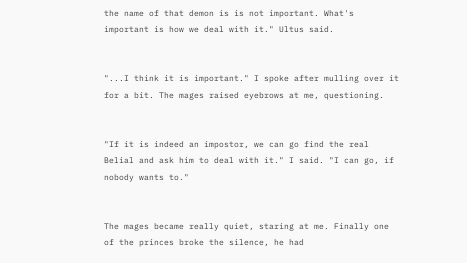the name of that demon is is not important. What's important is how we deal with it." Ultus said.


"...I think it is important." I spoke after mulling over it for a bit. The mages raised eyebrows at me, questioning.


"If it is indeed an impostor, we can go find the real Belial and ask him to deal with it." I said. "I can go, if nobody wants to."


The mages became really quiet, staring at me. Finally one of the princes broke the silence, he had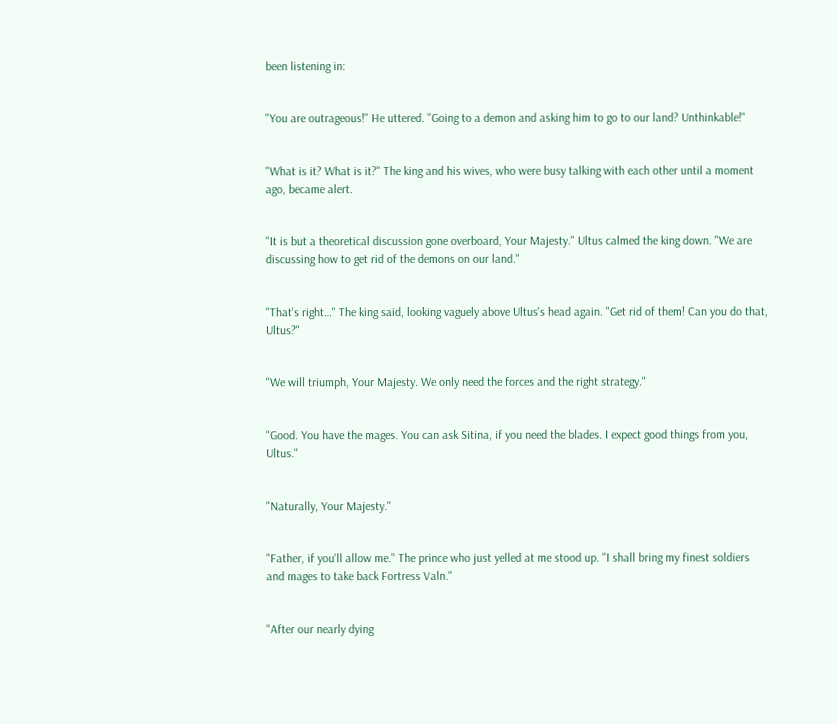been listening in:


"You are outrageous!" He uttered. "Going to a demon and asking him to go to our land? Unthinkable!"


"What is it? What is it?" The king and his wives, who were busy talking with each other until a moment ago, became alert.


"It is but a theoretical discussion gone overboard, Your Majesty." Ultus calmed the king down. "We are discussing how to get rid of the demons on our land."


"That's right…" The king said, looking vaguely above Ultus's head again. "Get rid of them! Can you do that, Ultus?"


"We will triumph, Your Majesty. We only need the forces and the right strategy."


"Good. You have the mages. You can ask Sitina, if you need the blades. I expect good things from you, Ultus."


"Naturally, Your Majesty."


"Father, if you'll allow me." The prince who just yelled at me stood up. "I shall bring my finest soldiers and mages to take back Fortress Valn."


"After our nearly dying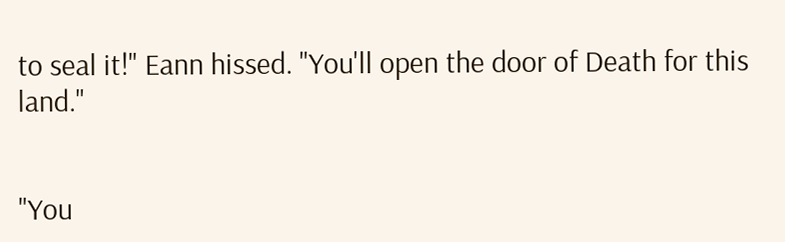to seal it!" Eann hissed. "You'll open the door of Death for this land."


"You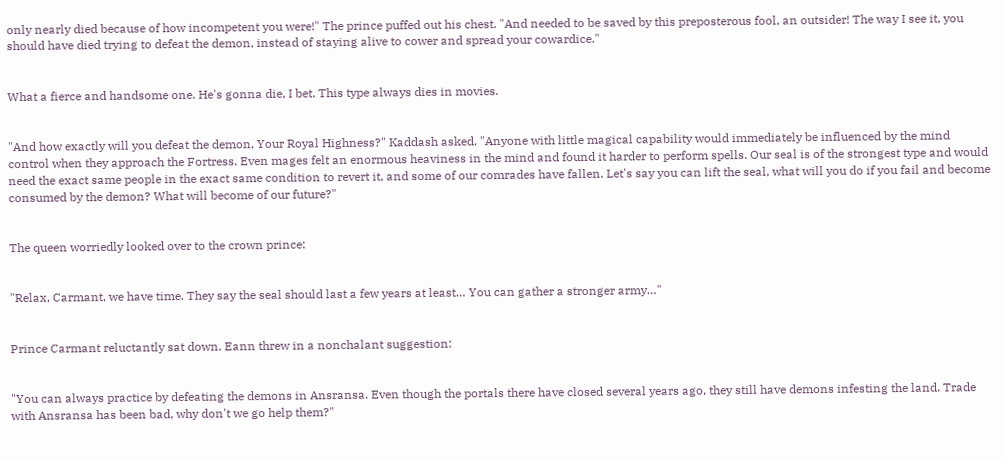only nearly died because of how incompetent you were!" The prince puffed out his chest. "And needed to be saved by this preposterous fool, an outsider! The way I see it, you should have died trying to defeat the demon, instead of staying alive to cower and spread your cowardice."


What a fierce and handsome one. He's gonna die, I bet. This type always dies in movies.


"And how exactly will you defeat the demon, Your Royal Highness?" Kaddash asked. "Anyone with little magical capability would immediately be influenced by the mind control when they approach the Fortress. Even mages felt an enormous heaviness in the mind and found it harder to perform spells. Our seal is of the strongest type and would need the exact same people in the exact same condition to revert it, and some of our comrades have fallen. Let's say you can lift the seal, what will you do if you fail and become consumed by the demon? What will become of our future?"


The queen worriedly looked over to the crown prince:


"Relax, Carmant, we have time. They say the seal should last a few years at least… You can gather a stronger army…"


Prince Carmant reluctantly sat down. Eann threw in a nonchalant suggestion:


"You can always practice by defeating the demons in Ansransa. Even though the portals there have closed several years ago, they still have demons infesting the land. Trade with Ansransa has been bad, why don't we go help them?"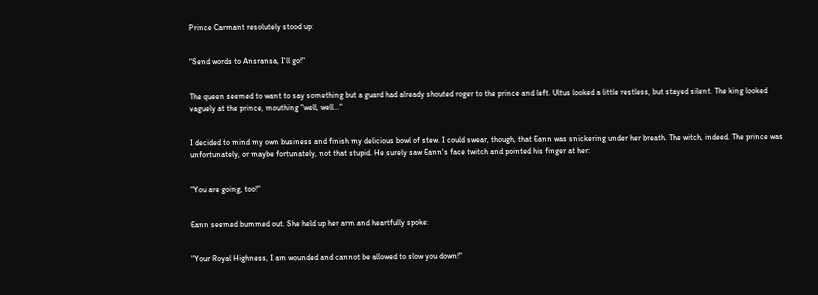Prince Carmant resolutely stood up:


"Send words to Ansransa, I'll go!"


The queen seemed to want to say something but a guard had already shouted roger to the prince and left. Ultus looked a little restless, but stayed silent. The king looked vaguely at the prince, mouthing "well, well…"


I decided to mind my own business and finish my delicious bowl of stew. I could swear, though, that Eann was snickering under her breath. The witch, indeed. The prince was unfortunately, or maybe fortunately, not that stupid. He surely saw Eann's face twitch and pointed his finger at her:


"You are going, too!"


Eann seemed bummed out. She held up her arm and heartfully spoke:


"Your Royal Highness, I am wounded and cannot be allowed to slow you down!"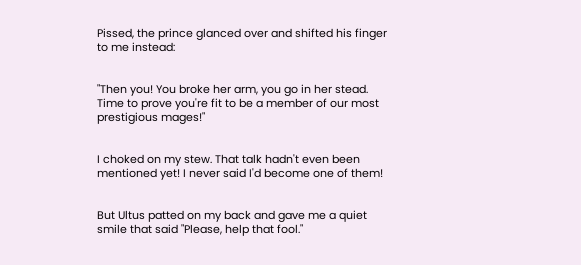Pissed, the prince glanced over and shifted his finger to me instead:


"Then you! You broke her arm, you go in her stead. Time to prove you're fit to be a member of our most prestigious mages!"


I choked on my stew. That talk hadn't even been mentioned yet! I never said I'd become one of them!


But Ultus patted on my back and gave me a quiet smile that said "Please, help that fool."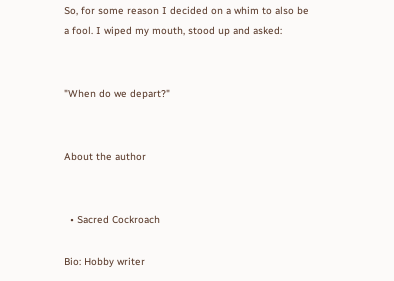So, for some reason I decided on a whim to also be a fool. I wiped my mouth, stood up and asked:


"When do we depart?"


About the author


  • Sacred Cockroach

Bio: Hobby writer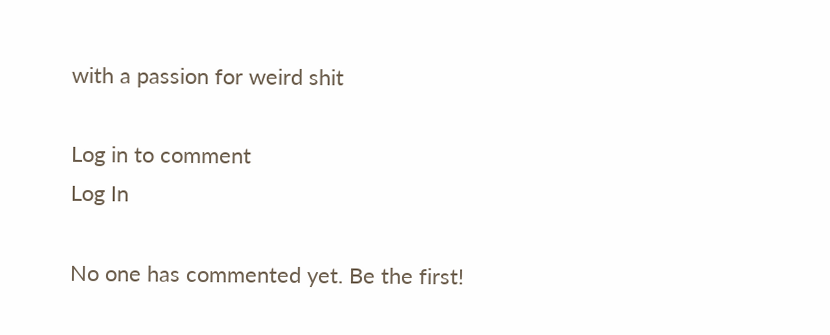with a passion for weird shit

Log in to comment
Log In

No one has commented yet. Be the first!